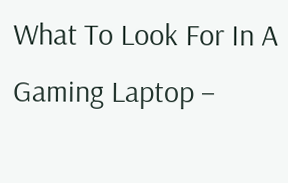What To Look For In A Gaming Laptop –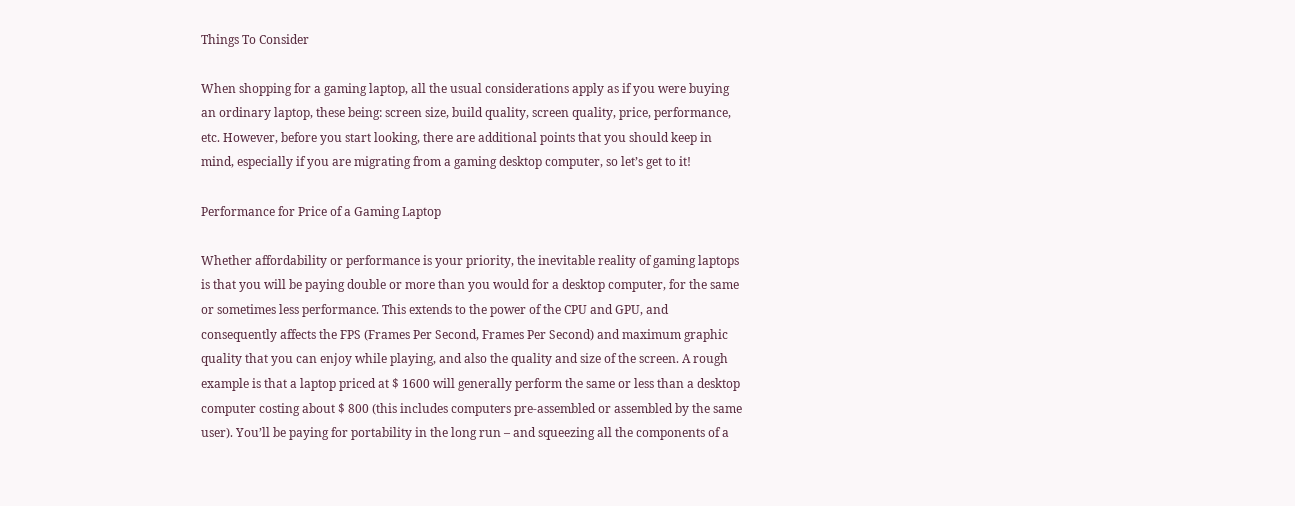Things To Consider

When shopping for a gaming laptop, all the usual considerations apply as if you were buying an ordinary laptop, these being: screen size, build quality, screen quality, price, performance, etc. However, before you start looking, there are additional points that you should keep in mind, especially if you are migrating from a gaming desktop computer, so let’s get to it!

Performance for Price of a Gaming Laptop

Whether affordability or performance is your priority, the inevitable reality of gaming laptops is that you will be paying double or more than you would for a desktop computer, for the same or sometimes less performance. This extends to the power of the CPU and GPU, and consequently affects the FPS (Frames Per Second, Frames Per Second) and maximum graphic quality that you can enjoy while playing, and also the quality and size of the screen. A rough example is that a laptop priced at $ 1600 will generally perform the same or less than a desktop computer costing about $ 800 (this includes computers pre-assembled or assembled by the same user). You’ll be paying for portability in the long run – and squeezing all the components of a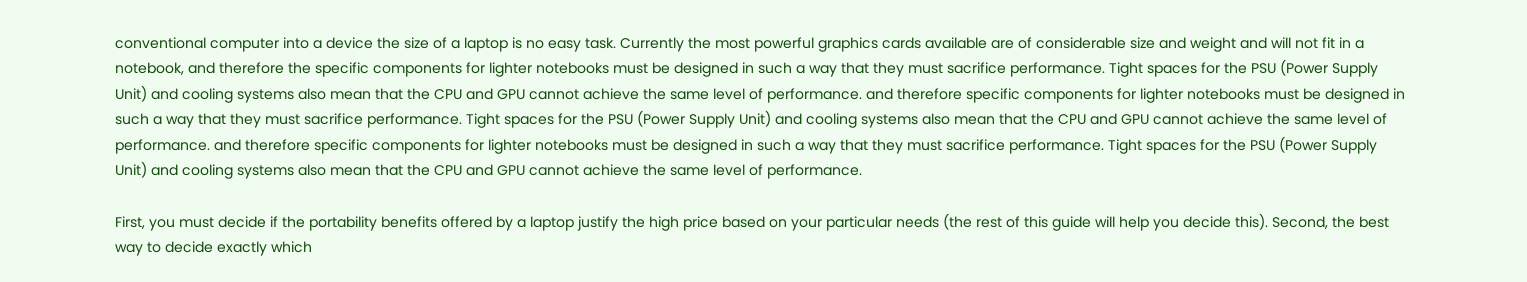conventional computer into a device the size of a laptop is no easy task. Currently the most powerful graphics cards available are of considerable size and weight and will not fit in a notebook, and therefore the specific components for lighter notebooks must be designed in such a way that they must sacrifice performance. Tight spaces for the PSU (Power Supply Unit) and cooling systems also mean that the CPU and GPU cannot achieve the same level of performance. and therefore specific components for lighter notebooks must be designed in such a way that they must sacrifice performance. Tight spaces for the PSU (Power Supply Unit) and cooling systems also mean that the CPU and GPU cannot achieve the same level of performance. and therefore specific components for lighter notebooks must be designed in such a way that they must sacrifice performance. Tight spaces for the PSU (Power Supply Unit) and cooling systems also mean that the CPU and GPU cannot achieve the same level of performance.

First, you must decide if the portability benefits offered by a laptop justify the high price based on your particular needs (the rest of this guide will help you decide this). Second, the best way to decide exactly which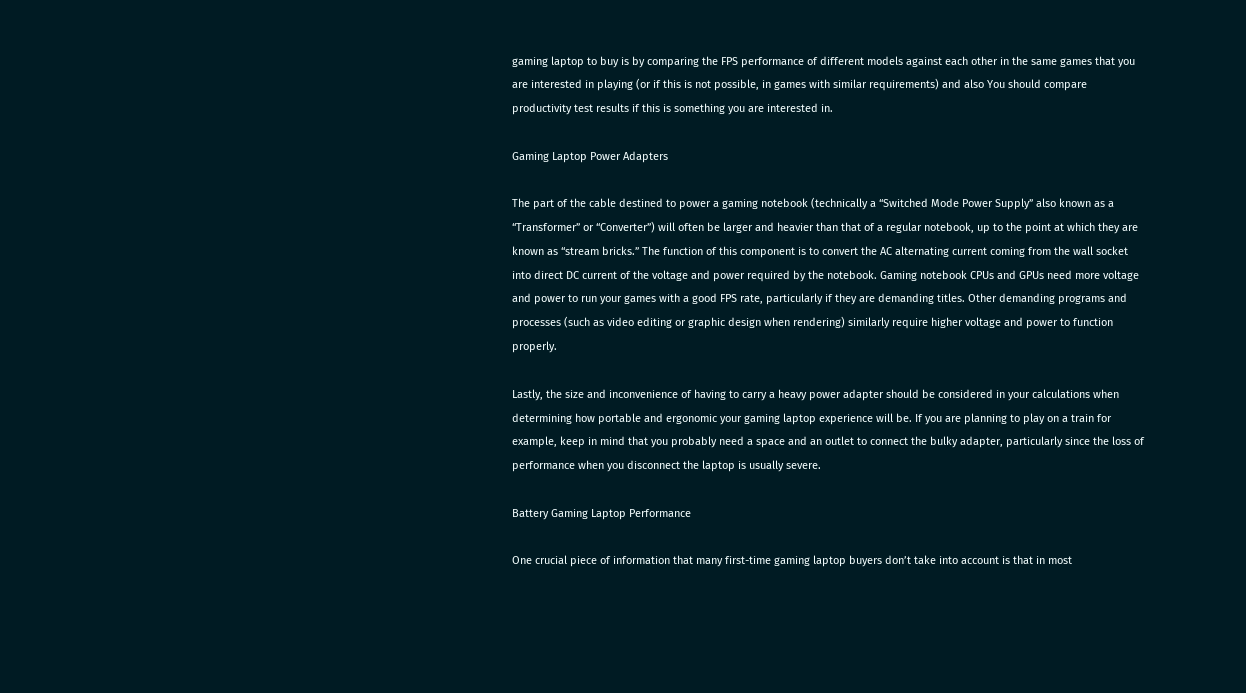gaming laptop to buy is by comparing the FPS performance of different models against each other in the same games that you are interested in playing (or if this is not possible, in games with similar requirements) and also You should compare productivity test results if this is something you are interested in.

Gaming Laptop Power Adapters

The part of the cable destined to power a gaming notebook (technically a “Switched Mode Power Supply” also known as a “Transformer” or “Converter”) will often be larger and heavier than that of a regular notebook, up to the point at which they are known as “stream bricks.” The function of this component is to convert the AC alternating current coming from the wall socket into direct DC current of the voltage and power required by the notebook. Gaming notebook CPUs and GPUs need more voltage and power to run your games with a good FPS rate, particularly if they are demanding titles. Other demanding programs and processes (such as video editing or graphic design when rendering) similarly require higher voltage and power to function properly.

Lastly, the size and inconvenience of having to carry a heavy power adapter should be considered in your calculations when determining how portable and ergonomic your gaming laptop experience will be. If you are planning to play on a train for example, keep in mind that you probably need a space and an outlet to connect the bulky adapter, particularly since the loss of performance when you disconnect the laptop is usually severe.

Battery Gaming Laptop Performance

One crucial piece of information that many first-time gaming laptop buyers don’t take into account is that in most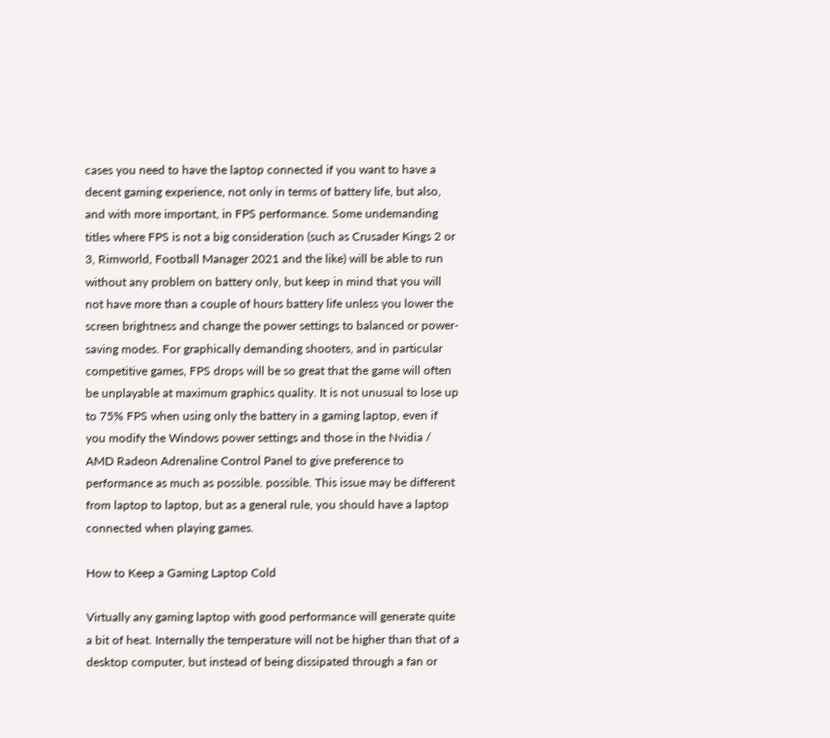cases you need to have the laptop connected if you want to have a decent gaming experience, not only in terms of battery life, but also, and with more important, in FPS performance. Some undemanding titles where FPS is not a big consideration (such as Crusader Kings 2 or 3, Rimworld, Football Manager 2021 and the like) will be able to run without any problem on battery only, but keep in mind that you will not have more than a couple of hours battery life unless you lower the screen brightness and change the power settings to balanced or power-saving modes. For graphically demanding shooters, and in particular competitive games, FPS drops will be so great that the game will often be unplayable at maximum graphics quality. It is not unusual to lose up to 75% FPS when using only the battery in a gaming laptop, even if you modify the Windows power settings and those in the Nvidia / AMD Radeon Adrenaline Control Panel to give preference to performance as much as possible. possible. This issue may be different from laptop to laptop, but as a general rule, you should have a laptop connected when playing games.

How to Keep a Gaming Laptop Cold

Virtually any gaming laptop with good performance will generate quite a bit of heat. Internally the temperature will not be higher than that of a desktop computer, but instead of being dissipated through a fan or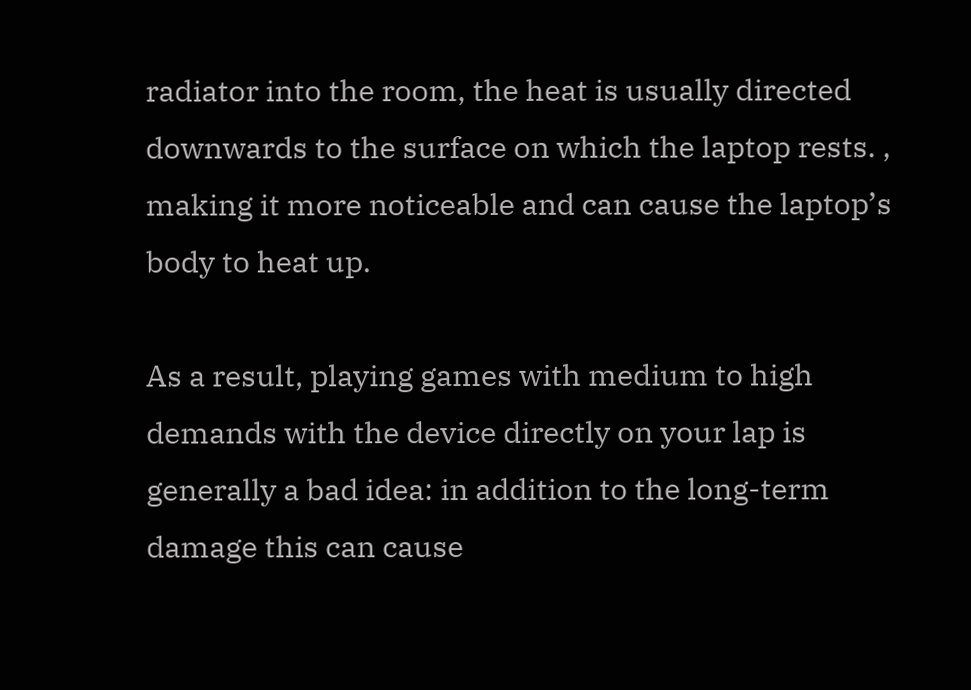radiator into the room, the heat is usually directed downwards to the surface on which the laptop rests. , making it more noticeable and can cause the laptop’s body to heat up.

As a result, playing games with medium to high demands with the device directly on your lap is generally a bad idea: in addition to the long-term damage this can cause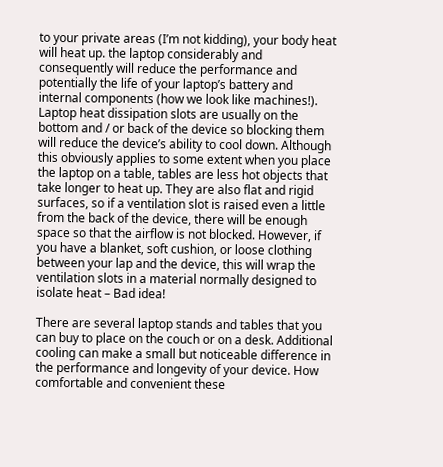to your private areas (I’m not kidding), your body heat will heat up. the laptop considerably and consequently will reduce the performance and potentially the life of your laptop’s battery and internal components (how we look like machines!). Laptop heat dissipation slots are usually on the bottom and / or back of the device so blocking them will reduce the device’s ability to cool down. Although this obviously applies to some extent when you place the laptop on a table, tables are less hot objects that take longer to heat up. They are also flat and rigid surfaces, so if a ventilation slot is raised even a little from the back of the device, there will be enough space so that the airflow is not blocked. However, if you have a blanket, soft cushion, or loose clothing between your lap and the device, this will wrap the ventilation slots in a material normally designed to isolate heat – Bad idea!

There are several laptop stands and tables that you can buy to place on the couch or on a desk. Additional cooling can make a small but noticeable difference in the performance and longevity of your device. How comfortable and convenient these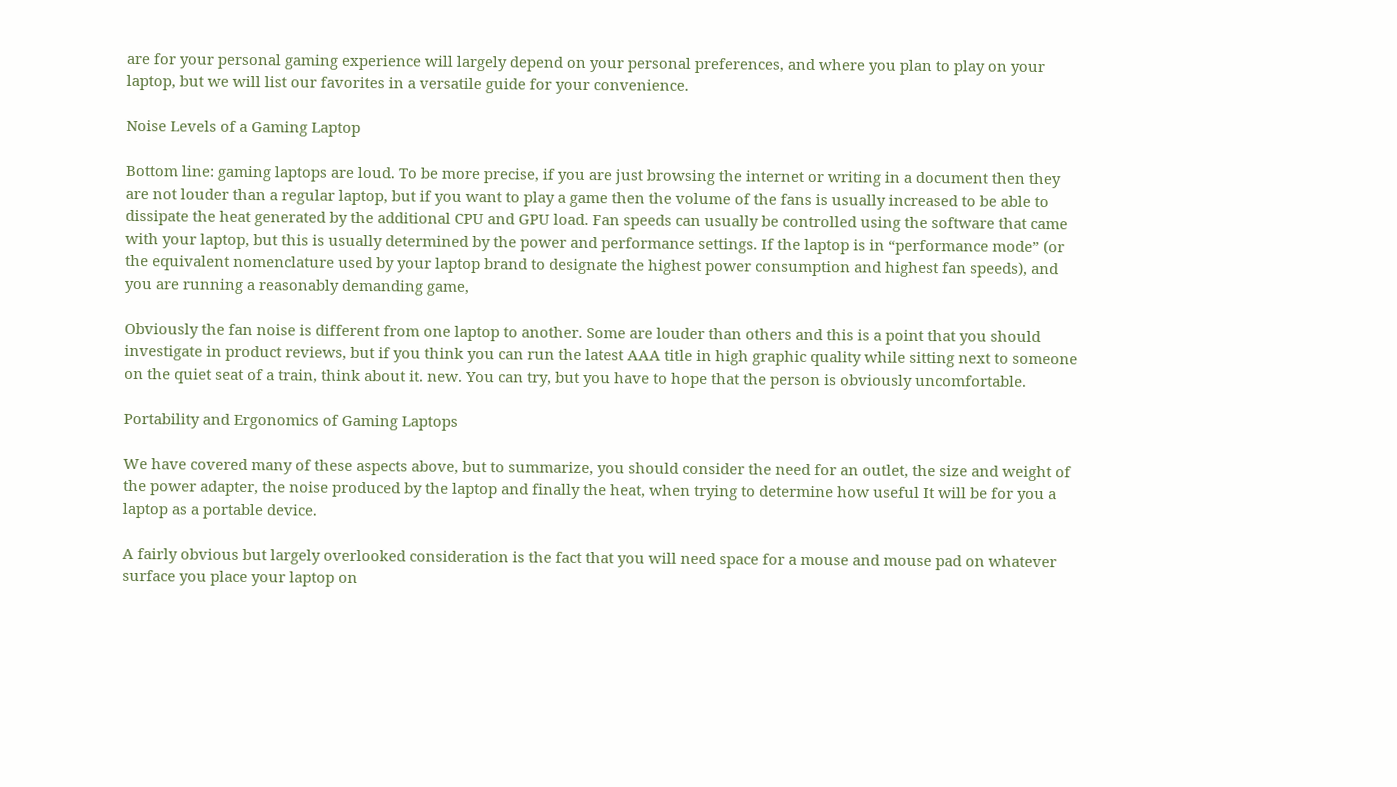are for your personal gaming experience will largely depend on your personal preferences, and where you plan to play on your laptop, but we will list our favorites in a versatile guide for your convenience.

Noise Levels of a Gaming Laptop

Bottom line: gaming laptops are loud. To be more precise, if you are just browsing the internet or writing in a document then they are not louder than a regular laptop, but if you want to play a game then the volume of the fans is usually increased to be able to dissipate the heat generated by the additional CPU and GPU load. Fan speeds can usually be controlled using the software that came with your laptop, but this is usually determined by the power and performance settings. If the laptop is in “performance mode” (or the equivalent nomenclature used by your laptop brand to designate the highest power consumption and highest fan speeds), and you are running a reasonably demanding game,

Obviously the fan noise is different from one laptop to another. Some are louder than others and this is a point that you should investigate in product reviews, but if you think you can run the latest AAA title in high graphic quality while sitting next to someone on the quiet seat of a train, think about it. new. You can try, but you have to hope that the person is obviously uncomfortable.

Portability and Ergonomics of Gaming Laptops

We have covered many of these aspects above, but to summarize, you should consider the need for an outlet, the size and weight of the power adapter, the noise produced by the laptop and finally the heat, when trying to determine how useful It will be for you a laptop as a portable device.

A fairly obvious but largely overlooked consideration is the fact that you will need space for a mouse and mouse pad on whatever surface you place your laptop on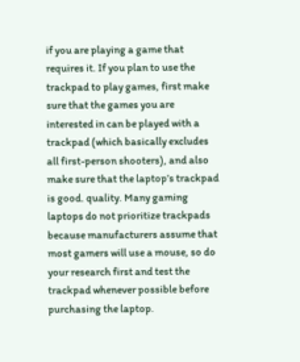if you are playing a game that requires it. If you plan to use the trackpad to play games, first make sure that the games you are interested in can be played with a trackpad (which basically excludes all first-person shooters), and also make sure that the laptop’s trackpad is good. quality. Many gaming laptops do not prioritize trackpads because manufacturers assume that most gamers will use a mouse, so do your research first and test the trackpad whenever possible before purchasing the laptop.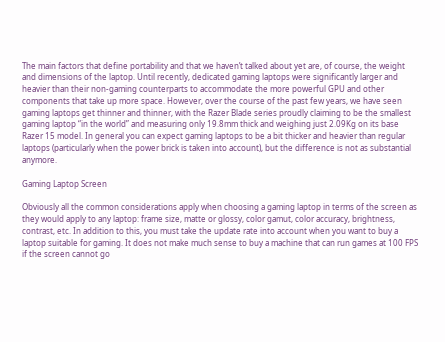The main factors that define portability and that we haven’t talked about yet are, of course, the weight and dimensions of the laptop. Until recently, dedicated gaming laptops were significantly larger and heavier than their non-gaming counterparts to accommodate the more powerful GPU and other components that take up more space. However, over the course of the past few years, we have seen gaming laptops get thinner and thinner, with the Razer Blade series proudly claiming to be the smallest gaming laptop “in the world” and measuring only 19.8mm thick and weighing just 2.09Kg on its base Razer 15 model. In general you can expect gaming laptops to be a bit thicker and heavier than regular laptops (particularly when the power brick is taken into account), but the difference is not as substantial anymore.

Gaming Laptop Screen

Obviously all the common considerations apply when choosing a gaming laptop in terms of the screen as they would apply to any laptop: frame size, matte or glossy, color gamut, color accuracy, brightness, contrast, etc. In addition to this, you must take the update rate into account when you want to buy a laptop suitable for gaming. It does not make much sense to buy a machine that can run games at 100 FPS if the screen cannot go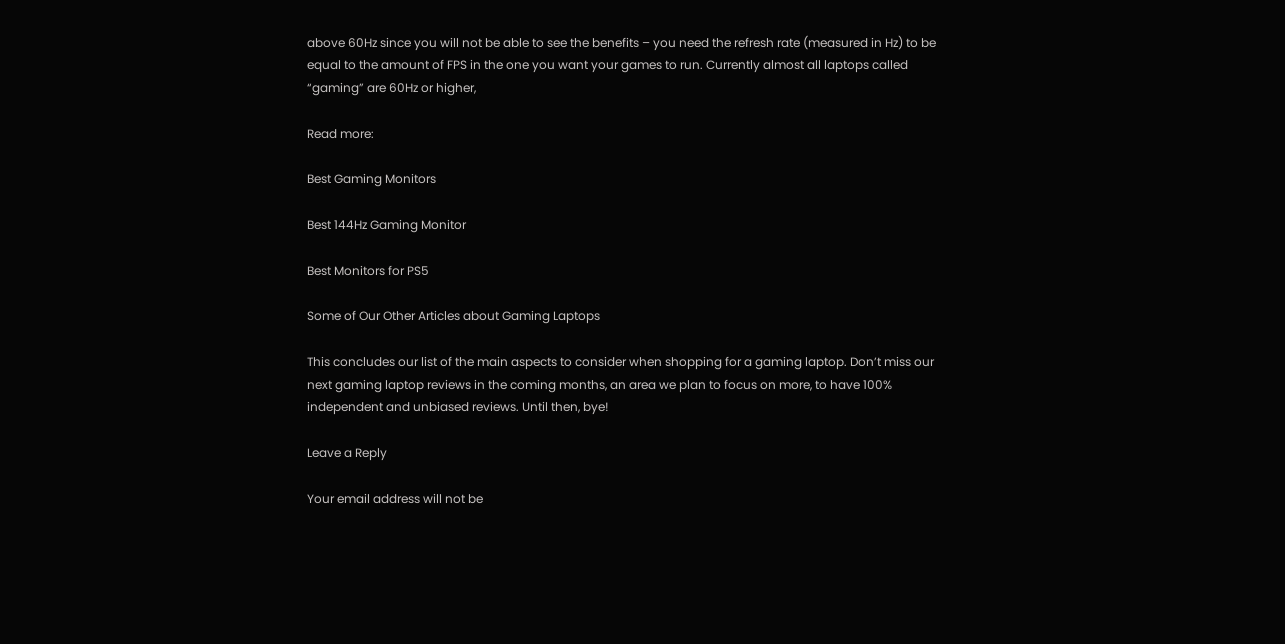above 60Hz since you will not be able to see the benefits – you need the refresh rate (measured in Hz) to be equal to the amount of FPS in the one you want your games to run. Currently almost all laptops called “gaming” are 60Hz or higher,

Read more:

Best Gaming Monitors

Best 144Hz Gaming Monitor

Best Monitors for PS5

Some of Our Other Articles about Gaming Laptops

This concludes our list of the main aspects to consider when shopping for a gaming laptop. Don’t miss our next gaming laptop reviews in the coming months, an area we plan to focus on more, to have 100% independent and unbiased reviews. Until then, bye!

Leave a Reply

Your email address will not be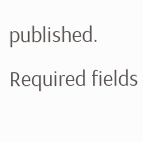published. Required fields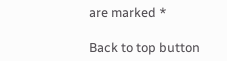are marked *

Back to top button